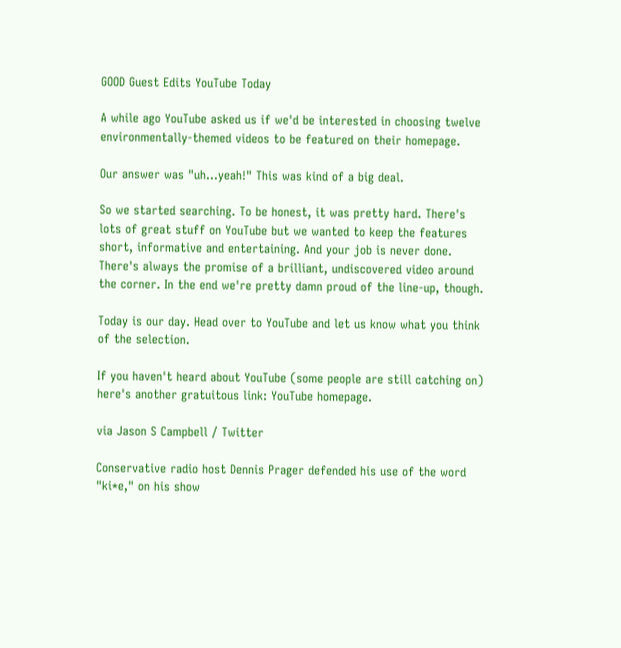GOOD Guest Edits YouTube Today

A while ago YouTube asked us if we'd be interested in choosing twelve environmentally-themed videos to be featured on their homepage.

Our answer was "uh...yeah!" This was kind of a big deal.

So we started searching. To be honest, it was pretty hard. There's lots of great stuff on YouTube but we wanted to keep the features short, informative and entertaining. And your job is never done. There's always the promise of a brilliant, undiscovered video around the corner. In the end we're pretty damn proud of the line-up, though.

Today is our day. Head over to YouTube and let us know what you think of the selection.

If you haven't heard about YouTube (some people are still catching on) here's another gratuitous link: YouTube homepage.

via Jason S Campbell / Twitter

Conservative radio host Dennis Prager defended his use of the word "ki*e," on his show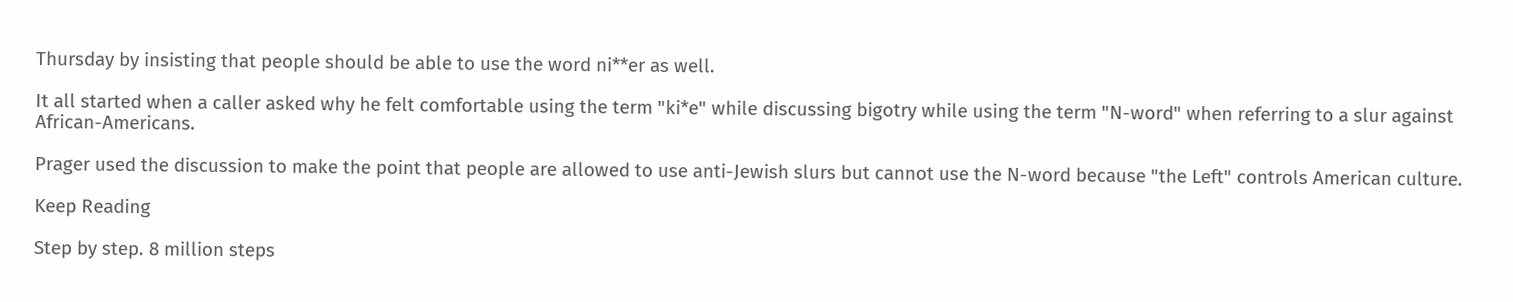Thursday by insisting that people should be able to use the word ni**er as well.

It all started when a caller asked why he felt comfortable using the term "ki*e" while discussing bigotry while using the term "N-word" when referring to a slur against African-Americans.

Prager used the discussion to make the point that people are allowed to use anti-Jewish slurs but cannot use the N-word because "the Left" controls American culture.

Keep Reading

Step by step. 8 million steps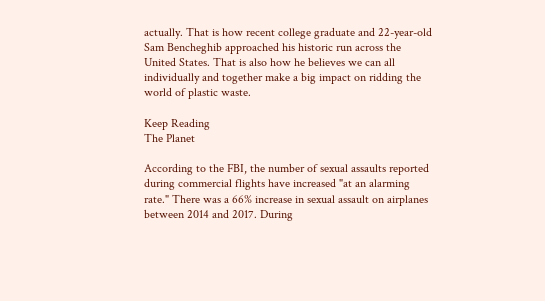actually. That is how recent college graduate and 22-year-old Sam Bencheghib approached his historic run across the United States. That is also how he believes we can all individually and together make a big impact on ridding the world of plastic waste.

Keep Reading
The Planet

According to the FBI, the number of sexual assaults reported during commercial flights have increased "at an alarming rate." There was a 66% increase in sexual assault on airplanes between 2014 and 2017. During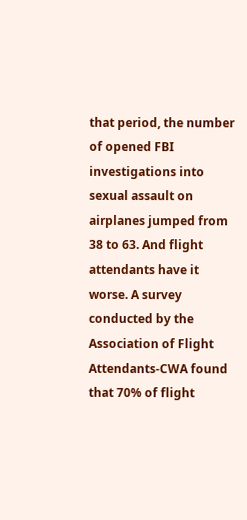that period, the number of opened FBI investigations into sexual assault on airplanes jumped from 38 to 63. And flight attendants have it worse. A survey conducted by the Association of Flight Attendants-CWA found that 70% of flight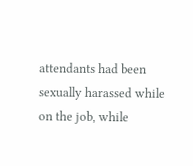attendants had been sexually harassed while on the job, while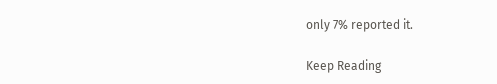only 7% reported it.

Keep Reading